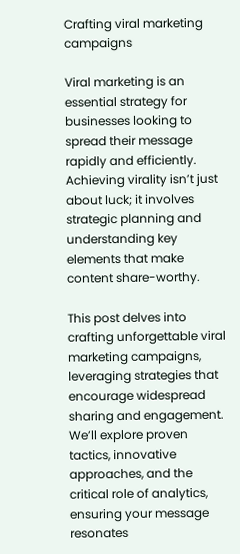Crafting viral marketing campaigns

Viral marketing is an essential strategy for businesses looking to spread their message rapidly and efficiently. Achieving virality isn’t just about luck; it involves strategic planning and understanding key elements that make content share-worthy.

This post delves into crafting unforgettable viral marketing campaigns, leveraging strategies that encourage widespread sharing and engagement. We’ll explore proven tactics, innovative approaches, and the critical role of analytics, ensuring your message resonates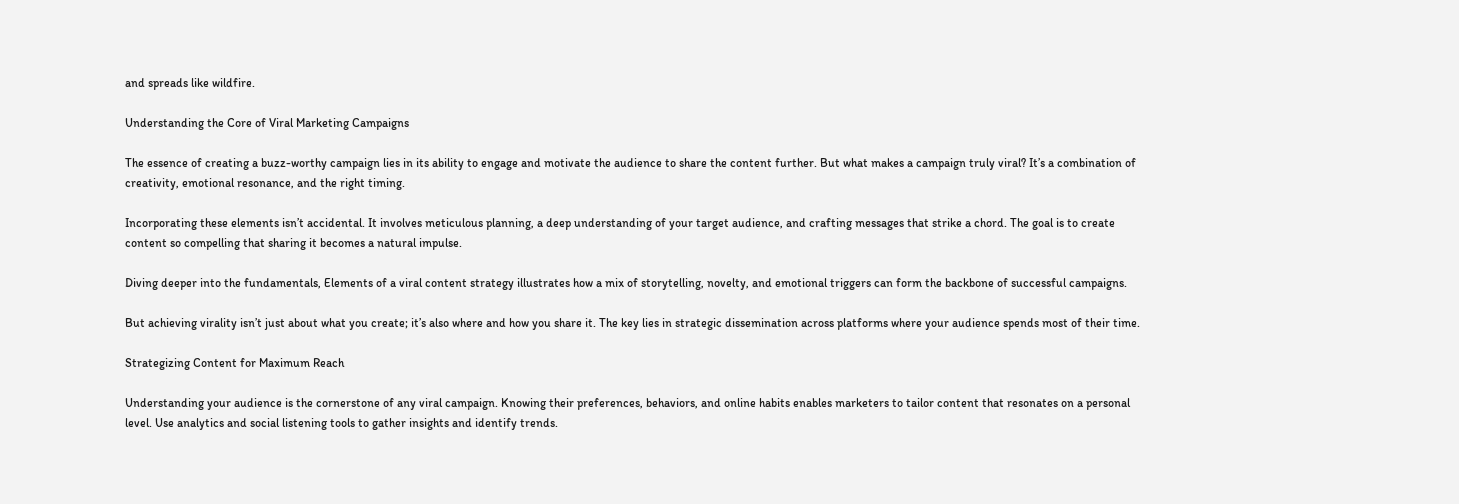and spreads like wildfire.

Understanding the Core of Viral Marketing Campaigns

The essence of creating a buzz-worthy campaign lies in its ability to engage and motivate the audience to share the content further. But what makes a campaign truly viral? It’s a combination of creativity, emotional resonance, and the right timing.

Incorporating these elements isn’t accidental. It involves meticulous planning, a deep understanding of your target audience, and crafting messages that strike a chord. The goal is to create content so compelling that sharing it becomes a natural impulse.

Diving deeper into the fundamentals, Elements of a viral content strategy illustrates how a mix of storytelling, novelty, and emotional triggers can form the backbone of successful campaigns.

But achieving virality isn’t just about what you create; it’s also where and how you share it. The key lies in strategic dissemination across platforms where your audience spends most of their time.

Strategizing Content for Maximum Reach

Understanding your audience is the cornerstone of any viral campaign. Knowing their preferences, behaviors, and online habits enables marketers to tailor content that resonates on a personal level. Use analytics and social listening tools to gather insights and identify trends.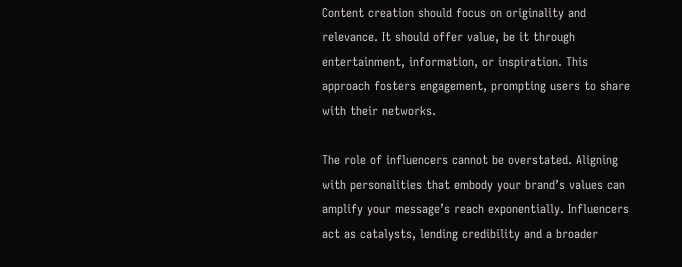Content creation should focus on originality and relevance. It should offer value, be it through entertainment, information, or inspiration. This approach fosters engagement, prompting users to share with their networks.

The role of influencers cannot be overstated. Aligning with personalities that embody your brand’s values can amplify your message’s reach exponentially. Influencers act as catalysts, lending credibility and a broader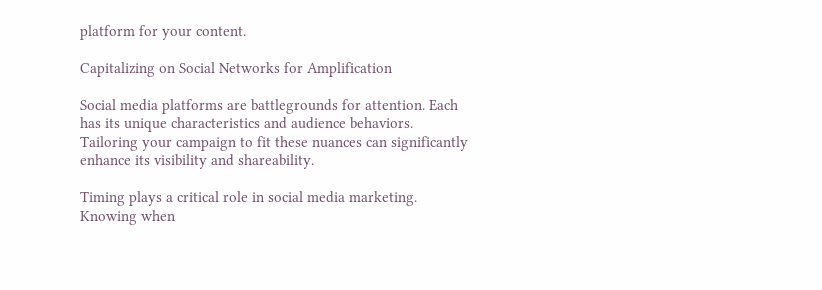platform for your content.

Capitalizing on Social Networks for Amplification

Social media platforms are battlegrounds for attention. Each has its unique characteristics and audience behaviors. Tailoring your campaign to fit these nuances can significantly enhance its visibility and shareability.

Timing plays a critical role in social media marketing. Knowing when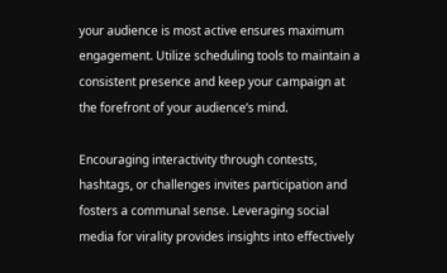your audience is most active ensures maximum engagement. Utilize scheduling tools to maintain a consistent presence and keep your campaign at the forefront of your audience’s mind.

Encouraging interactivity through contests, hashtags, or challenges invites participation and fosters a communal sense. Leveraging social media for virality provides insights into effectively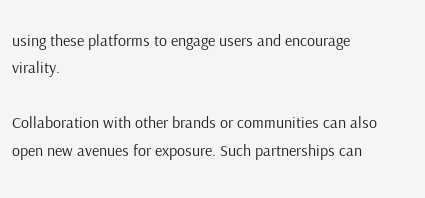using these platforms to engage users and encourage virality.

Collaboration with other brands or communities can also open new avenues for exposure. Such partnerships can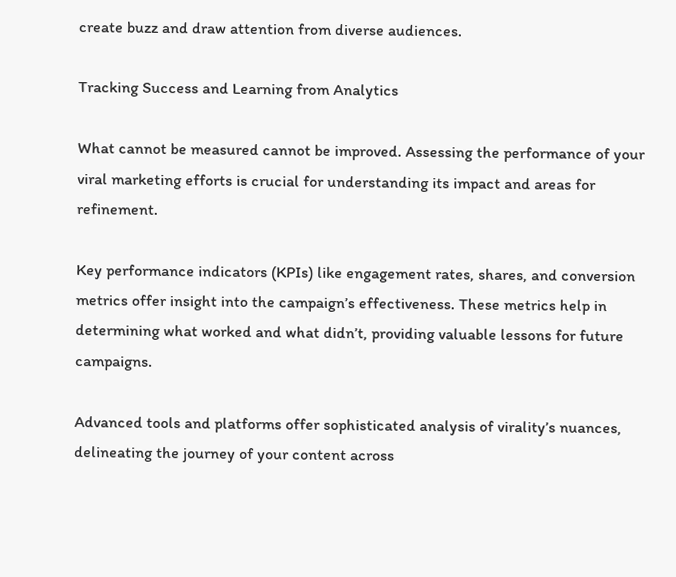create buzz and draw attention from diverse audiences.

Tracking Success and Learning from Analytics

What cannot be measured cannot be improved. Assessing the performance of your viral marketing efforts is crucial for understanding its impact and areas for refinement.

Key performance indicators (KPIs) like engagement rates, shares, and conversion metrics offer insight into the campaign’s effectiveness. These metrics help in determining what worked and what didn’t, providing valuable lessons for future campaigns.

Advanced tools and platforms offer sophisticated analysis of virality’s nuances, delineating the journey of your content across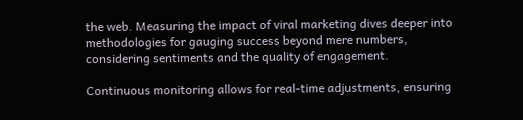the web. Measuring the impact of viral marketing dives deeper into methodologies for gauging success beyond mere numbers, considering sentiments and the quality of engagement.

Continuous monitoring allows for real-time adjustments, ensuring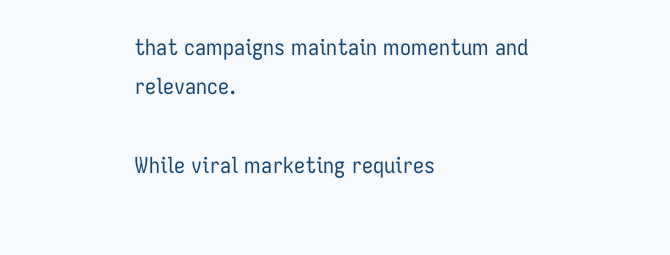that campaigns maintain momentum and relevance.

While viral marketing requires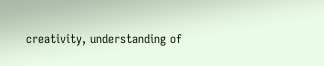creativity, understanding of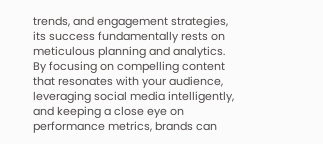trends, and engagement strategies, its success fundamentally rests on meticulous planning and analytics. By focusing on compelling content that resonates with your audience, leveraging social media intelligently, and keeping a close eye on performance metrics, brands can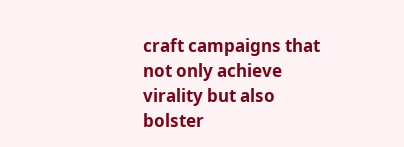craft campaigns that not only achieve virality but also bolster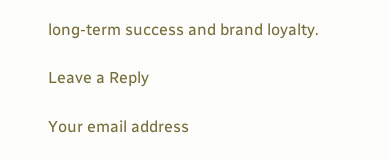long-term success and brand loyalty.

Leave a Reply

Your email address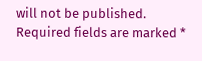will not be published. Required fields are marked *